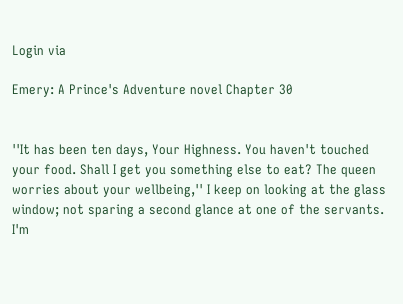Login via

Emery: A Prince's Adventure novel Chapter 30


''It has been ten days, Your Highness. You haven't touched your food. Shall I get you something else to eat? The queen worries about your wellbeing,'' I keep on looking at the glass window; not sparing a second glance at one of the servants. I'm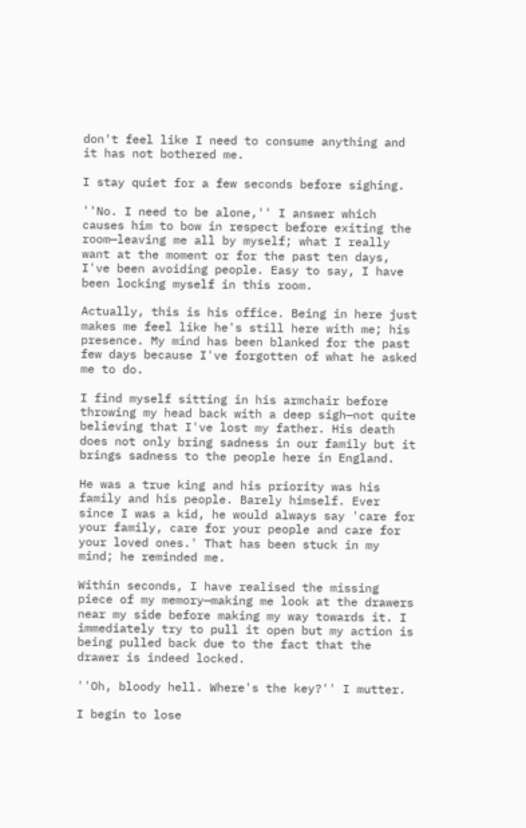don't feel like I need to consume anything and it has not bothered me.

I stay quiet for a few seconds before sighing.

''No. I need to be alone,'' I answer which causes him to bow in respect before exiting the room—leaving me all by myself; what I really want at the moment or for the past ten days, I've been avoiding people. Easy to say, I have been locking myself in this room.

Actually, this is his office. Being in here just makes me feel like he's still here with me; his presence. My mind has been blanked for the past few days because I've forgotten of what he asked me to do.

I find myself sitting in his armchair before throwing my head back with a deep sigh—not quite believing that I've lost my father. His death does not only bring sadness in our family but it brings sadness to the people here in England.

He was a true king and his priority was his family and his people. Barely himself. Ever since I was a kid, he would always say 'care for your family, care for your people and care for your loved ones.' That has been stuck in my mind; he reminded me.

Within seconds, I have realised the missing piece of my memory—making me look at the drawers near my side before making my way towards it. I immediately try to pull it open but my action is being pulled back due to the fact that the drawer is indeed locked.

''Oh, bloody hell. Where's the key?'' I mutter.

I begin to lose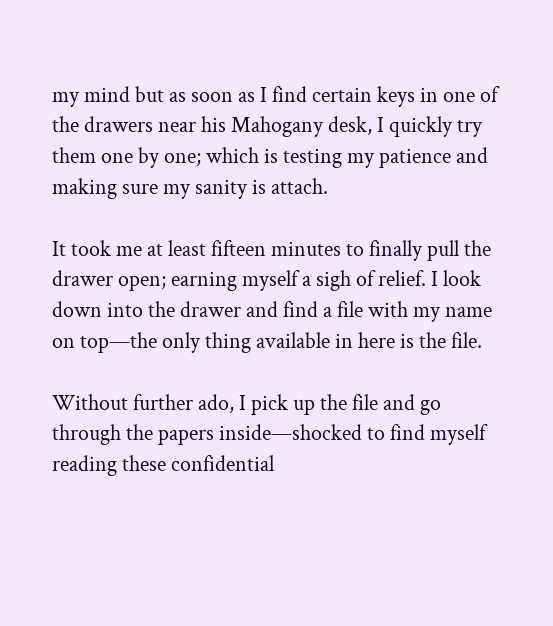my mind but as soon as I find certain keys in one of the drawers near his Mahogany desk, I quickly try them one by one; which is testing my patience and making sure my sanity is attach.

It took me at least fifteen minutes to finally pull the drawer open; earning myself a sigh of relief. I look down into the drawer and find a file with my name on top—the only thing available in here is the file.

Without further ado, I pick up the file and go through the papers inside—shocked to find myself reading these confidential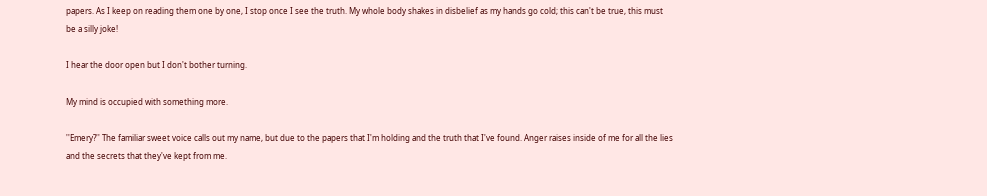papers. As I keep on reading them one by one, I stop once I see the truth. My whole body shakes in disbelief as my hands go cold; this can't be true, this must be a silly joke!

I hear the door open but I don't bother turning.

My mind is occupied with something more.

''Emery?'' The familiar sweet voice calls out my name, but due to the papers that I'm holding and the truth that I've found. Anger raises inside of me for all the lies and the secrets that they've kept from me.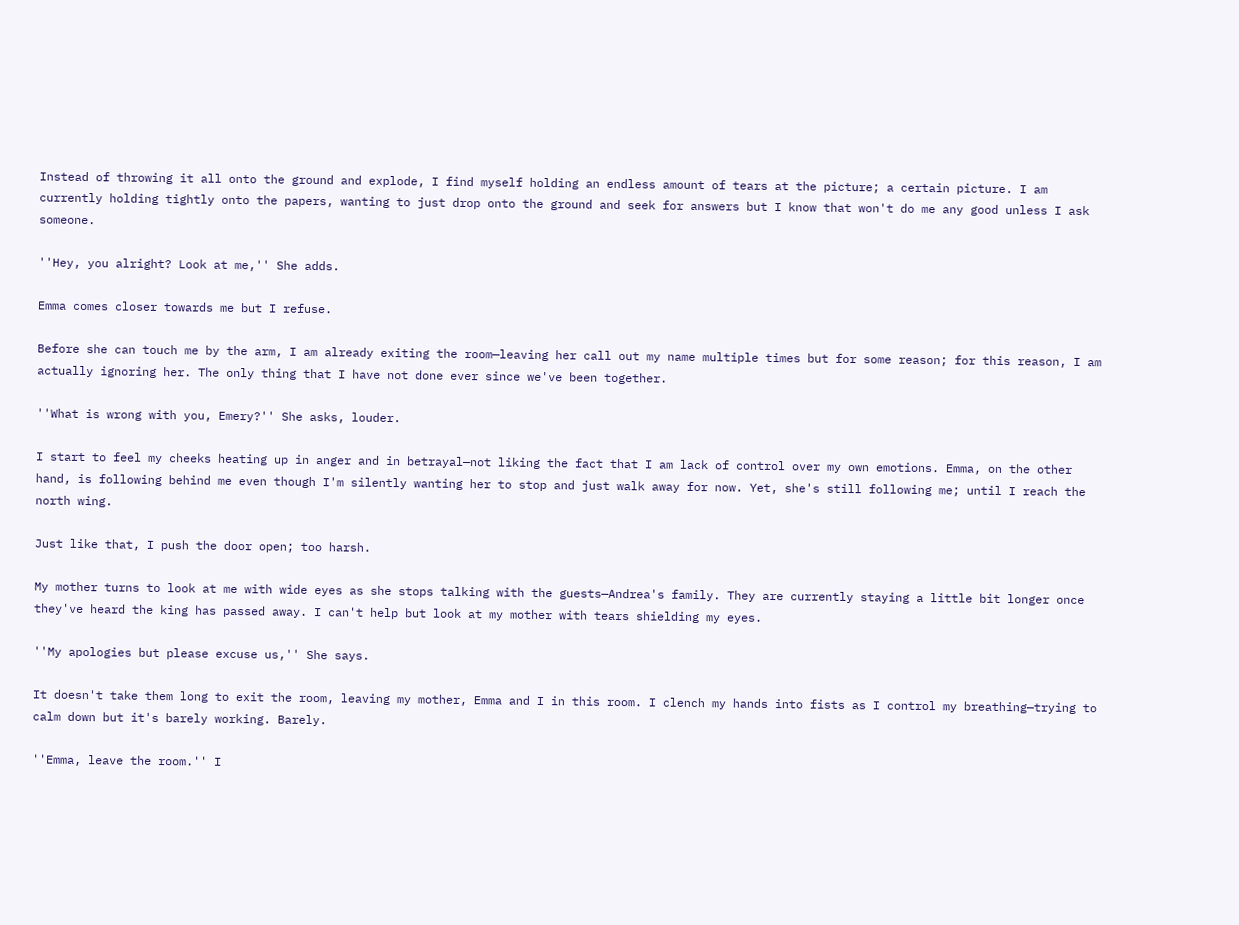Instead of throwing it all onto the ground and explode, I find myself holding an endless amount of tears at the picture; a certain picture. I am currently holding tightly onto the papers, wanting to just drop onto the ground and seek for answers but I know that won't do me any good unless I ask someone.

''Hey, you alright? Look at me,'' She adds.

Emma comes closer towards me but I refuse.

Before she can touch me by the arm, I am already exiting the room—leaving her call out my name multiple times but for some reason; for this reason, I am actually ignoring her. The only thing that I have not done ever since we've been together.

''What is wrong with you, Emery?'' She asks, louder.

I start to feel my cheeks heating up in anger and in betrayal—not liking the fact that I am lack of control over my own emotions. Emma, on the other hand, is following behind me even though I'm silently wanting her to stop and just walk away for now. Yet, she's still following me; until I reach the north wing.

Just like that, I push the door open; too harsh.

My mother turns to look at me with wide eyes as she stops talking with the guests—Andrea's family. They are currently staying a little bit longer once they've heard the king has passed away. I can't help but look at my mother with tears shielding my eyes.

''My apologies but please excuse us,'' She says.

It doesn't take them long to exit the room, leaving my mother, Emma and I in this room. I clench my hands into fists as I control my breathing—trying to calm down but it's barely working. Barely.

''Emma, leave the room.'' I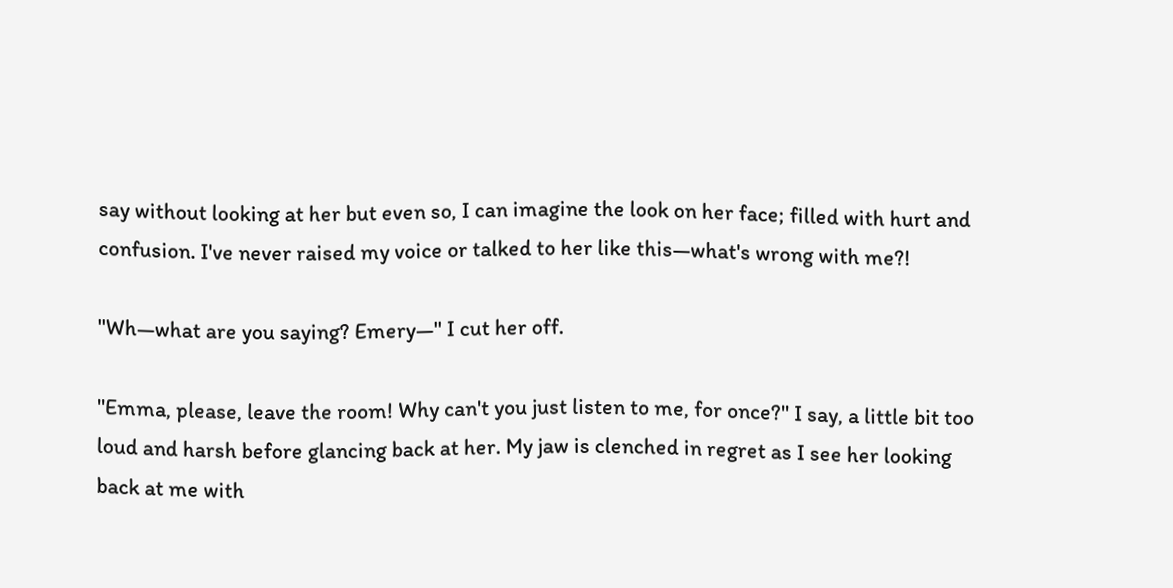say without looking at her but even so, I can imagine the look on her face; filled with hurt and confusion. I've never raised my voice or talked to her like this—what's wrong with me?!

''Wh—what are you saying? Emery—'' I cut her off.

''Emma, please, leave the room! Why can't you just listen to me, for once?'' I say, a little bit too loud and harsh before glancing back at her. My jaw is clenched in regret as I see her looking back at me with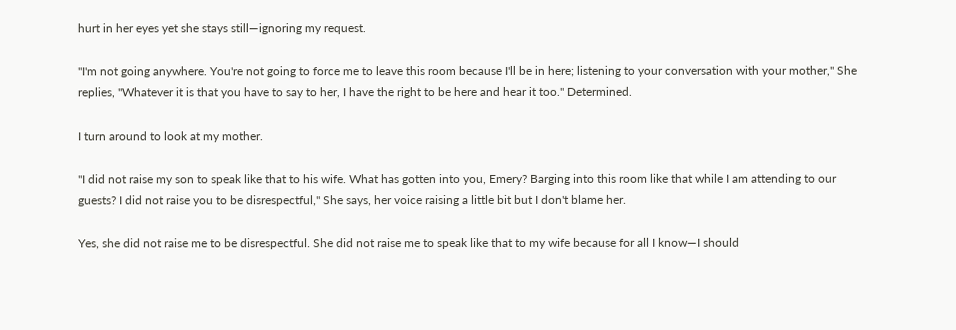hurt in her eyes yet she stays still—ignoring my request.

''I'm not going anywhere. You're not going to force me to leave this room because I'll be in here; listening to your conversation with your mother,'' She replies, ''Whatever it is that you have to say to her, I have the right to be here and hear it too.'' Determined.

I turn around to look at my mother.

''I did not raise my son to speak like that to his wife. What has gotten into you, Emery? Barging into this room like that while I am attending to our guests? I did not raise you to be disrespectful,'' She says, her voice raising a little bit but I don't blame her.

Yes, she did not raise me to be disrespectful. She did not raise me to speak like that to my wife because for all I know—I should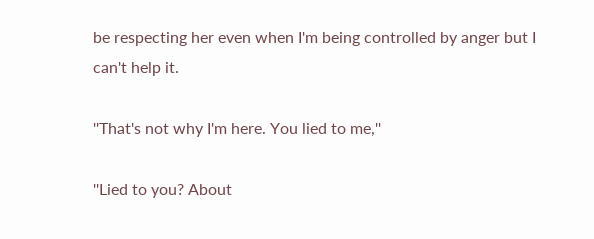be respecting her even when I'm being controlled by anger but I can't help it.

''That's not why I'm here. You lied to me,''

''Lied to you? About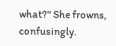what?'' She frowns, confusingly.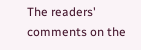The readers' comments on the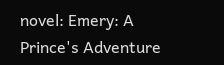novel: Emery: A Prince's Adventure